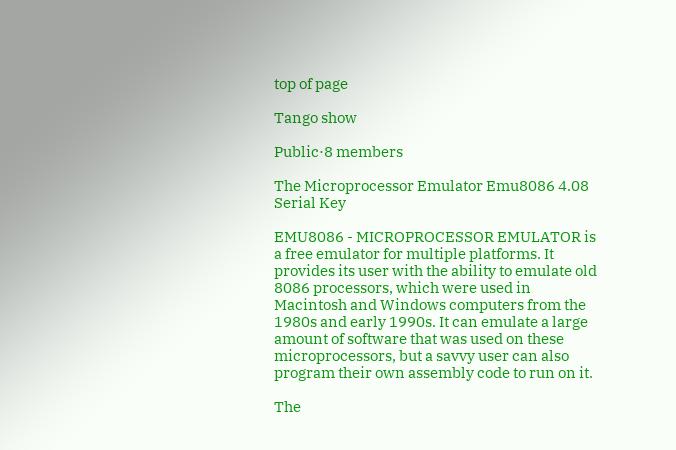top of page

Tango show

Public·8 members

The Microprocessor Emulator Emu8086 4.08 Serial Key

EMU8086 - MICROPROCESSOR EMULATOR is a free emulator for multiple platforms. It provides its user with the ability to emulate old 8086 processors, which were used in Macintosh and Windows computers from the 1980s and early 1990s. It can emulate a large amount of software that was used on these microprocessors, but a savvy user can also program their own assembly code to run on it.

The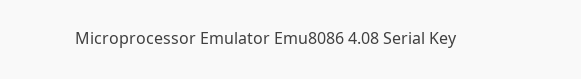Microprocessor Emulator Emu8086 4.08 Serial Key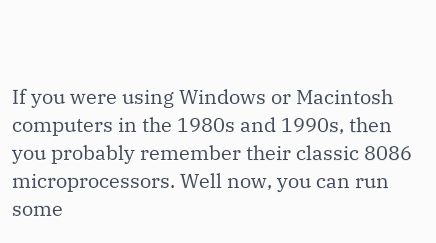If you were using Windows or Macintosh computers in the 1980s and 1990s, then you probably remember their classic 8086 microprocessors. Well now, you can run some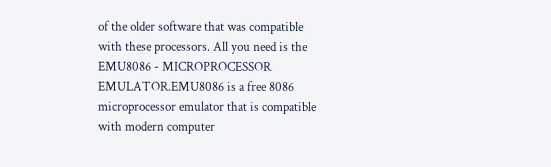of the older software that was compatible with these processors. All you need is the EMU8086 - MICROPROCESSOR EMULATOR.EMU8086 is a free 8086 microprocessor emulator that is compatible with modern computer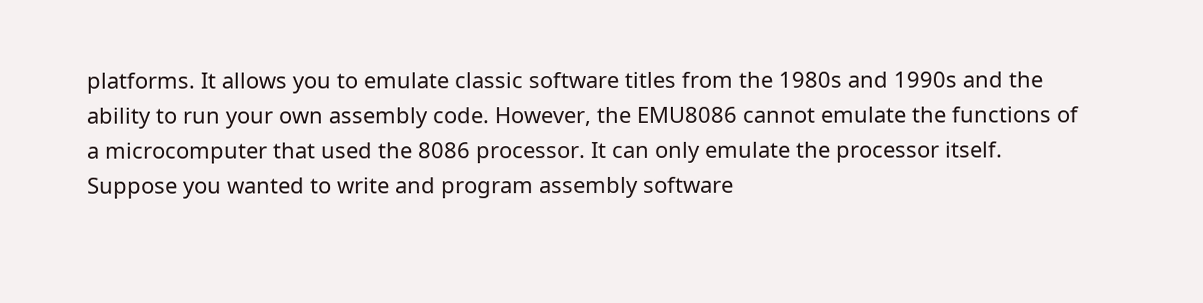platforms. It allows you to emulate classic software titles from the 1980s and 1990s and the ability to run your own assembly code. However, the EMU8086 cannot emulate the functions of a microcomputer that used the 8086 processor. It can only emulate the processor itself. Suppose you wanted to write and program assembly software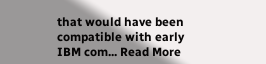that would have been compatible with early IBM com... Read More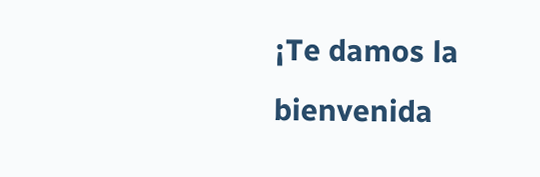¡Te damos la bienvenida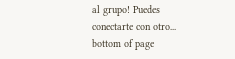al grupo! Puedes conectarte con otro...
bottom of page